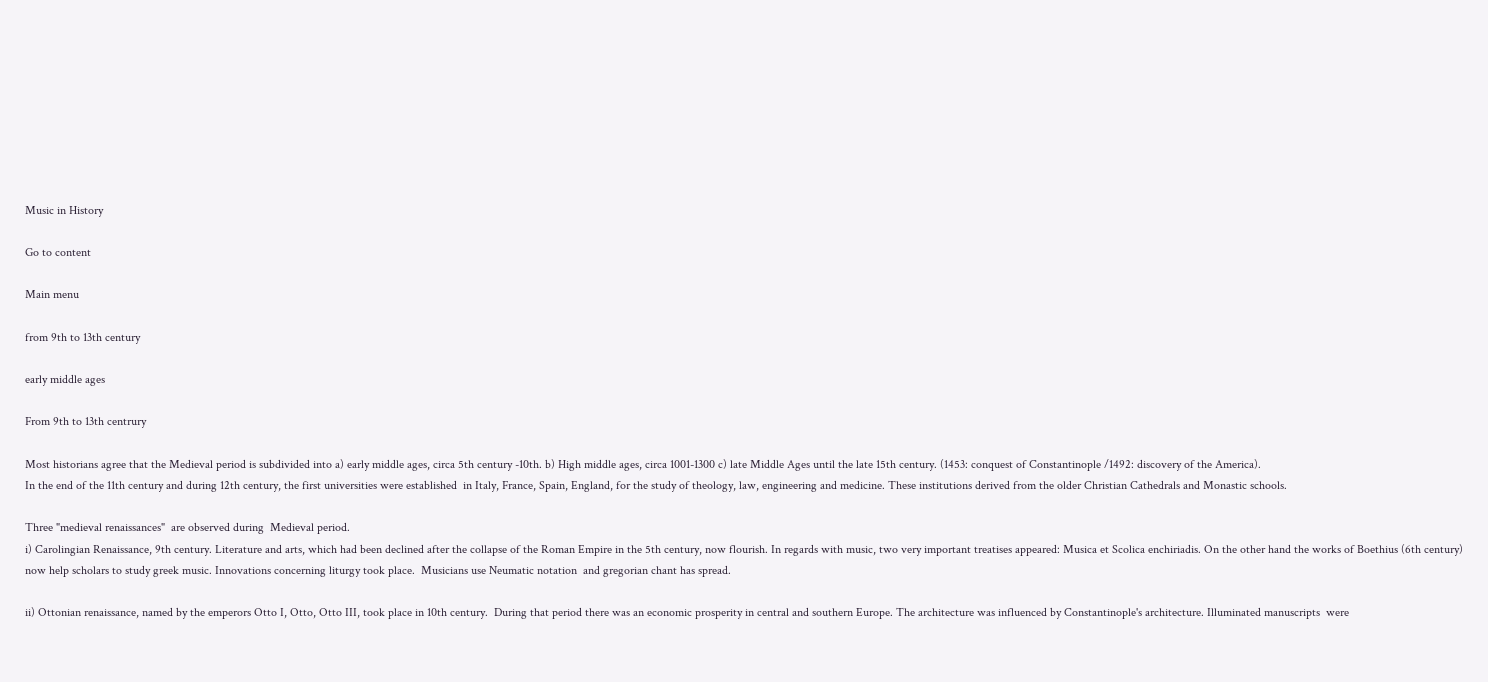Music in History

Go to content

Main menu

from 9th to 13th century

early middle ages

From 9th to 13th centrury

Most historians agree that the Medieval period is subdivided into a) early middle ages, circa 5th century -10th. b) High middle ages, circa 1001-1300 c) late Middle Ages until the late 15th century. (1453: conquest of Constantinople /1492: discovery of the America).
In the end of the 11th century and during 12th century, the first universities were established  in Italy, France, Spain, England, for the study of theology, law, engineering and medicine. These institutions derived from the older Christian Cathedrals and Monastic schools.

Three "medieval renaissances"  are observed during  Medieval period.
i) Carolingian Renaissance, 9th century. Literature and arts, which had been declined after the collapse of the Roman Empire in the 5th century, now flourish. In regards with music, two very important treatises appeared: Musica et Scolica enchiriadis. On the other hand the works of Boethius (6th century) now help scholars to study greek music. Innovations concerning liturgy took place.  Musicians use Neumatic notation  and gregorian chant has spread.

ii) Ottonian renaissance, named by the emperors Otto I, Otto, Otto III, took place in 10th century.  During that period there was an economic prosperity in central and southern Europe. The architecture was influenced by Constantinople's architecture. Illuminated manuscripts  were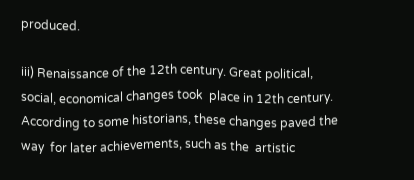produced.

iii) Renaissance of the 12th century. Great political, social, economical changes took  place in 12th century. According to some historians, these changes paved the way  for later achievements, such as the  artistic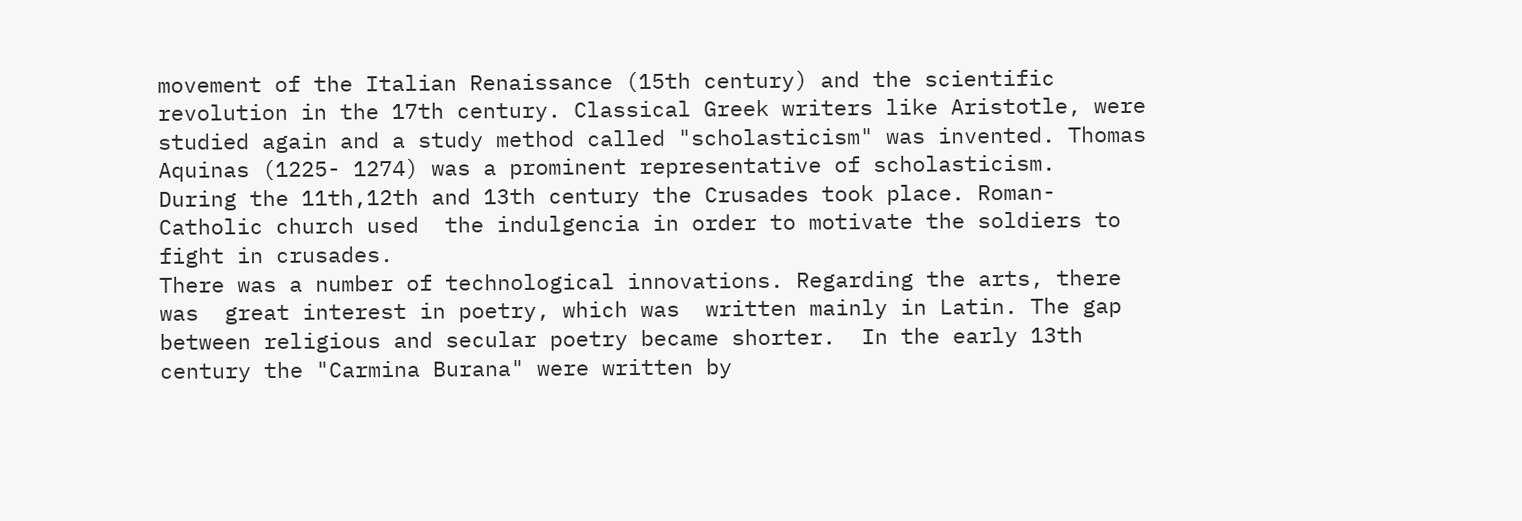movement of the Italian Renaissance (15th century) and the scientific revolution in the 17th century. Classical Greek writers like Aristotle, were studied again and a study method called "scholasticism" was invented. Thomas Aquinas (1225- 1274) was a prominent representative of scholasticism.
During the 11th,12th and 13th century the Crusades took place. Roman- Catholic church used  the indulgencia in order to motivate the soldiers to fight in crusades.
There was a number of technological innovations. Regarding the arts, there was  great interest in poetry, which was  written mainly in Latin. The gap between religious and secular poetry became shorter.  In the early 13th century the "Carmina Burana" were written by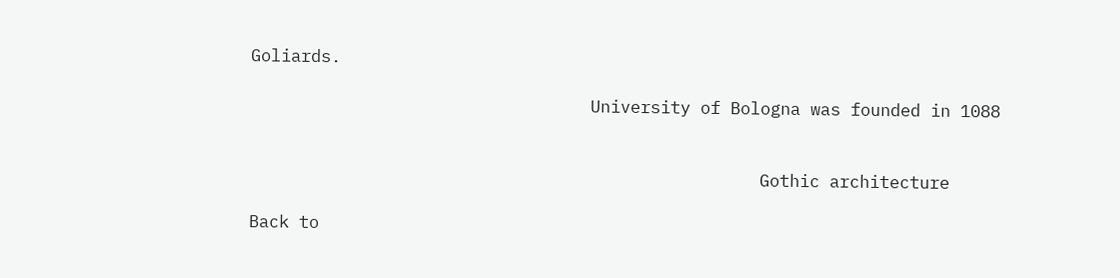Goliards.

                                  University of Bologna was founded in 1088


                                                   Gothic architecture

Back to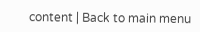content | Back to main menu